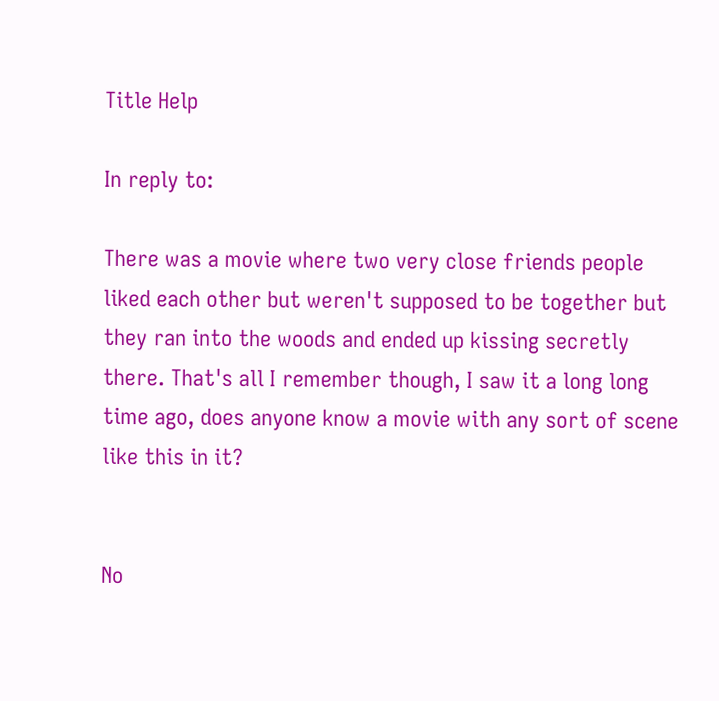Title Help

In reply to:

There was a movie where two very close friends people liked each other but weren't supposed to be together but they ran into the woods and ended up kissing secretly there. That's all I remember though, I saw it a long long time ago, does anyone know a movie with any sort of scene like this in it?


No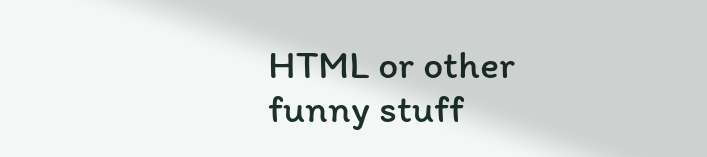HTML or other funny stuff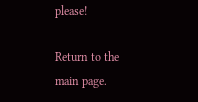please!

Return to the main page.